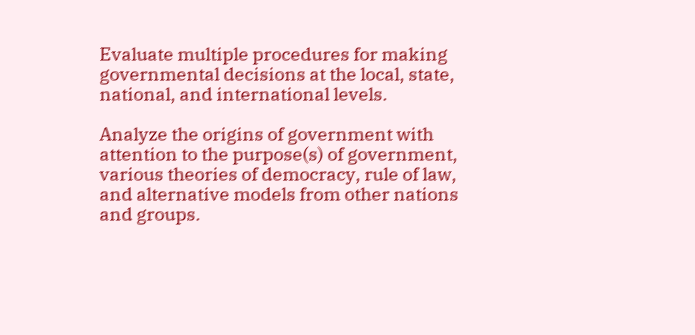Evaluate multiple procedures for making governmental decisions at the local, state, national, and international levels.

Analyze the origins of government with attention to the purpose(s) of government, various theories of democracy, rule of law, and alternative models from other nations and groups.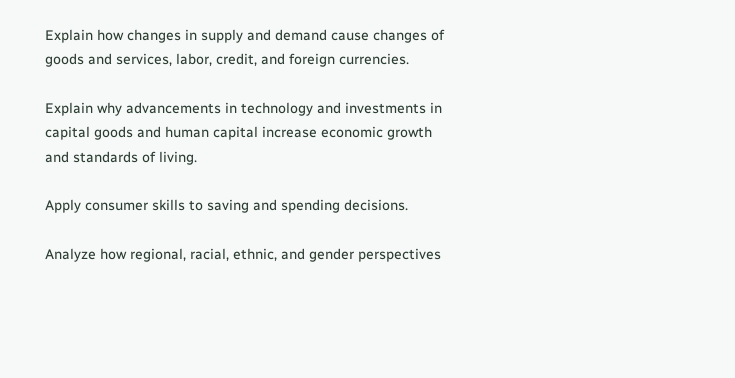Explain how changes in supply and demand cause changes of goods and services, labor, credit, and foreign currencies.

Explain why advancements in technology and investments in capital goods and human capital increase economic growth and standards of living.

Apply consumer skills to saving and spending decisions.

Analyze how regional, racial, ethnic, and gender perspectives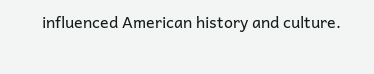influenced American history and culture.